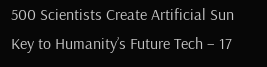500 Scientists Create Artificial Sun Key to Humanity’s Future Tech – 17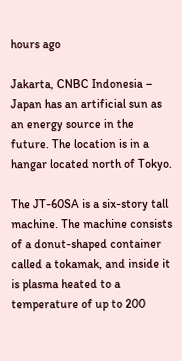hours ago

Jakarta, CNBC Indonesia – Japan has an artificial sun as an energy source in the future. The location is in a hangar located north of Tokyo.

The JT-60SA is a six-story tall machine. The machine consists of a donut-shaped container called a tokamak, and inside it is plasma heated to a temperature of up to 200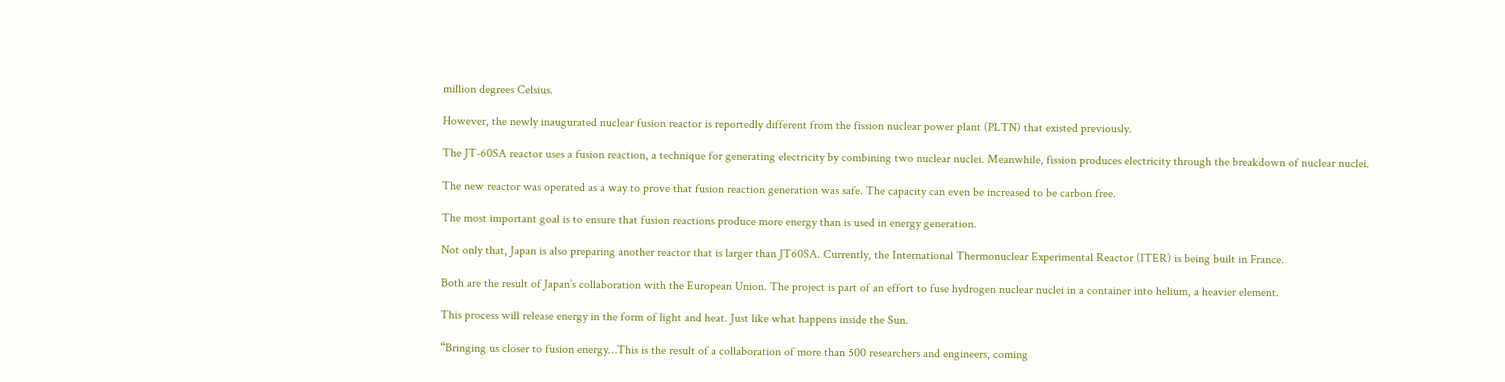million degrees Celsius.

However, the newly inaugurated nuclear fusion reactor is reportedly different from the fission nuclear power plant (PLTN) that existed previously.

The JT-60SA reactor uses a fusion reaction, a technique for generating electricity by combining two nuclear nuclei. Meanwhile, fission produces electricity through the breakdown of nuclear nuclei.

The new reactor was operated as a way to prove that fusion reaction generation was safe. The capacity can even be increased to be carbon free.

The most important goal is to ensure that fusion reactions produce more energy than is used in energy generation.

Not only that, Japan is also preparing another reactor that is larger than JT60SA. Currently, the International Thermonuclear Experimental Reactor (ITER) is being built in France.

Both are the result of Japan’s collaboration with the European Union. The project is part of an effort to fuse hydrogen nuclear nuclei in a container into helium, a heavier element.

This process will release energy in the form of light and heat. Just like what happens inside the Sun.

“Bringing us closer to fusion energy…This is the result of a collaboration of more than 500 researchers and engineers, coming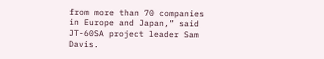from more than 70 companies in Europe and Japan,” said JT-60SA project leader Sam Davis.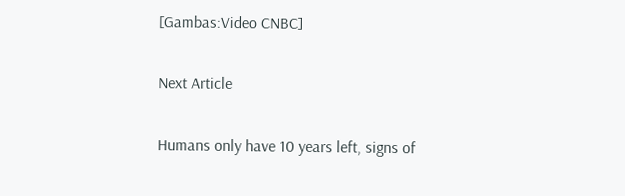[Gambas:Video CNBC]

Next Article

Humans only have 10 years left, signs of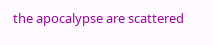the apocalypse are scattered